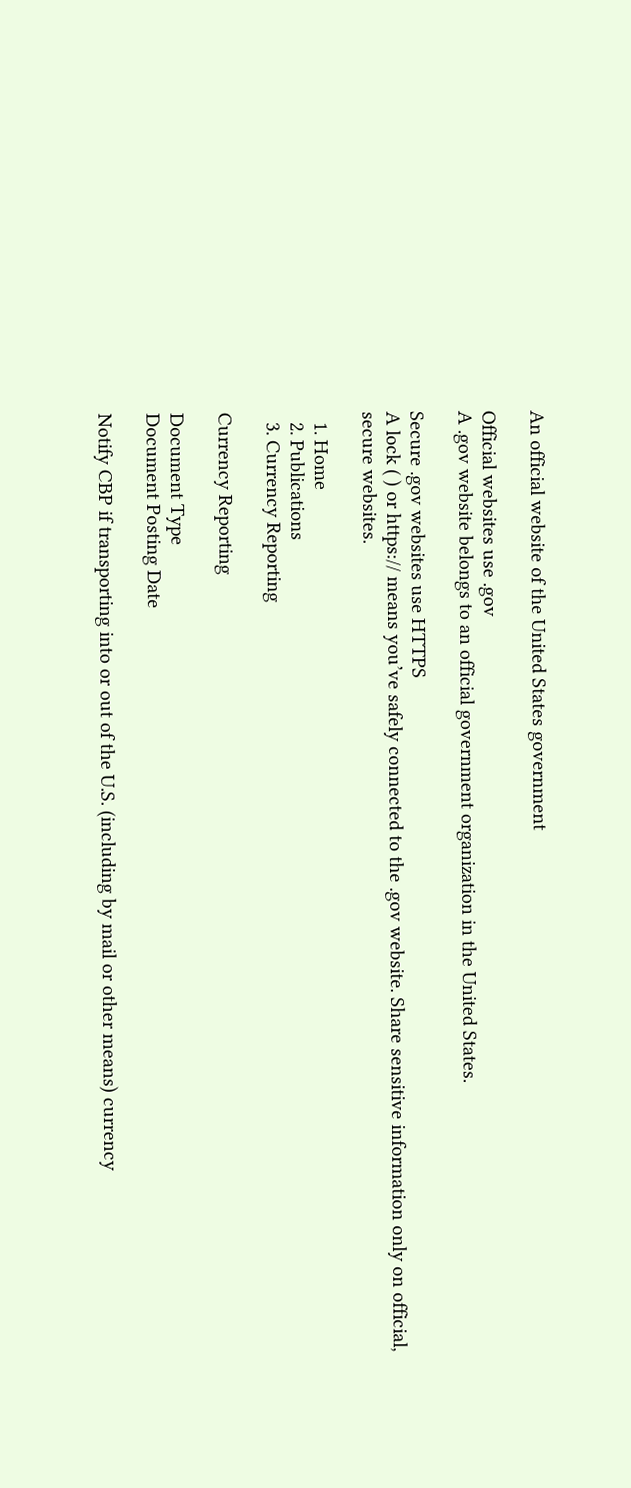An official website of the United States government

Official websites use .gov
A .gov website belongs to an official government organization in the United States.

Secure .gov websites use HTTPS
A lock ( ) or https:// means you’ve safely connected to the .gov website. Share sensitive information only on official, secure websites.

  1. Home
  2. Publications
  3. Currency Reporting

Currency Reporting

Document Type
Document Posting Date

Notify CBP if transporting into or out of the U.S. (including by mail or other means) currency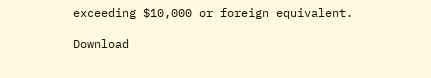exceeding $10,000 or foreign equivalent.

Download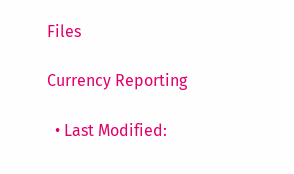Files

Currency Reporting

  • Last Modified: